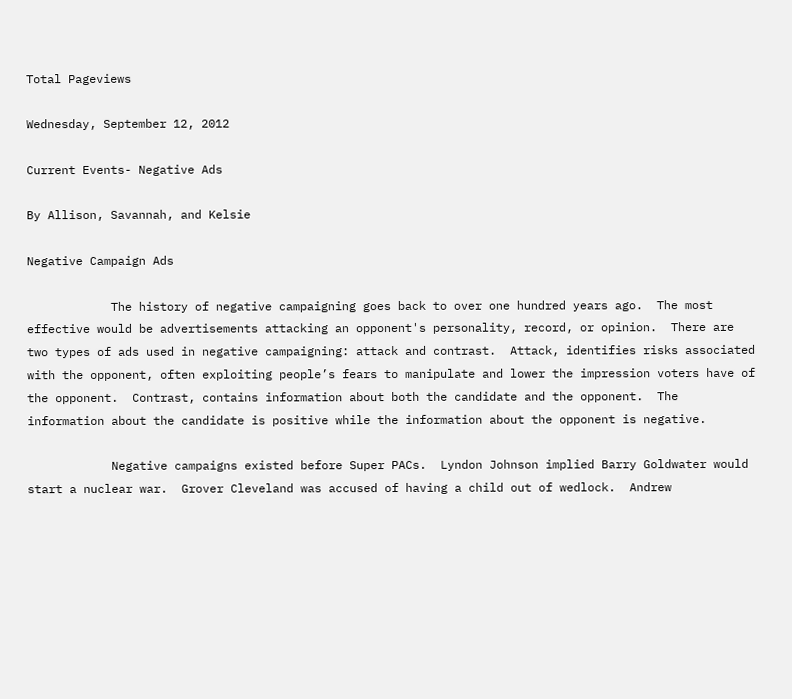Total Pageviews

Wednesday, September 12, 2012

Current Events- Negative Ads

By Allison, Savannah, and Kelsie

Negative Campaign Ads

            The history of negative campaigning goes back to over one hundred years ago.  The most effective would be advertisements attacking an opponent's personality, record, or opinion.  There are two types of ads used in negative campaigning: attack and contrast.  Attack, identifies risks associated with the opponent, often exploiting people’s fears to manipulate and lower the impression voters have of the opponent.  Contrast, contains information about both the candidate and the opponent.  The information about the candidate is positive while the information about the opponent is negative.

            Negative campaigns existed before Super PACs.  Lyndon Johnson implied Barry Goldwater would start a nuclear war.  Grover Cleveland was accused of having a child out of wedlock.  Andrew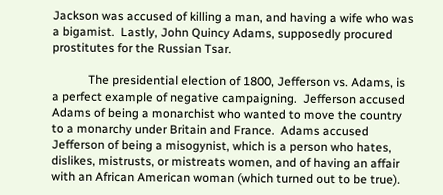Jackson was accused of killing a man, and having a wife who was a bigamist.  Lastly, John Quincy Adams, supposedly procured prostitutes for the Russian Tsar.

            The presidential election of 1800, Jefferson vs. Adams, is a perfect example of negative campaigning.  Jefferson accused Adams of being a monarchist who wanted to move the country to a monarchy under Britain and France.  Adams accused Jefferson of being a misogynist, which is a person who hates, dislikes, mistrusts, or mistreats women, and of having an affair with an African American woman (which turned out to be true).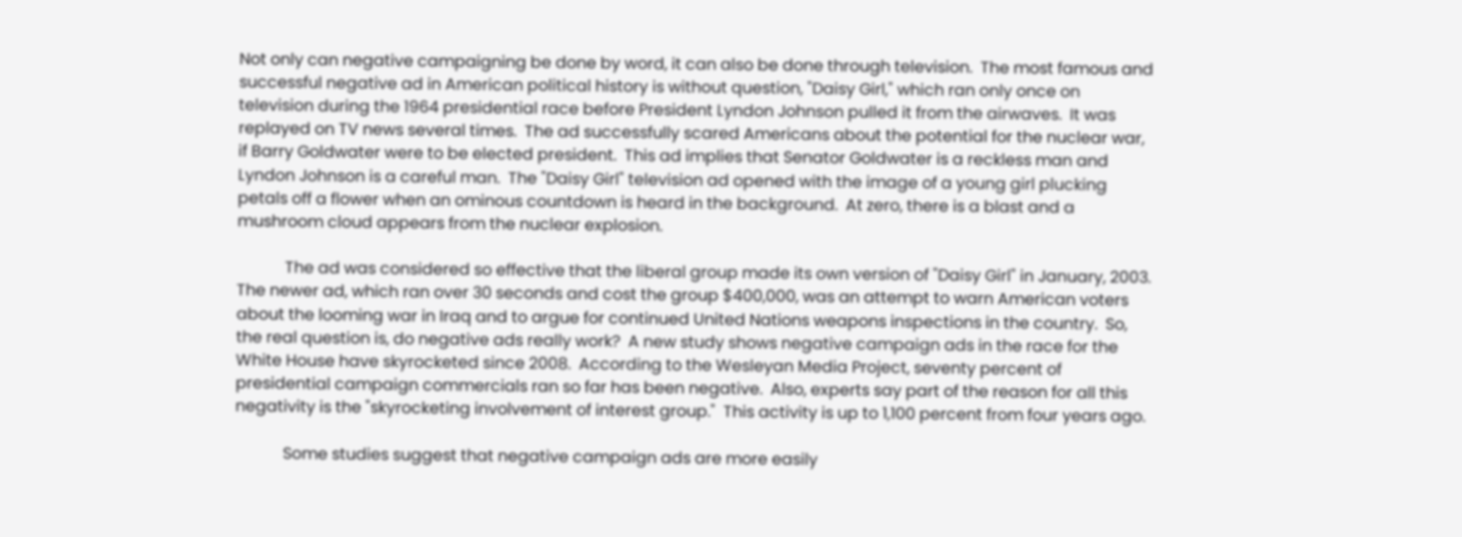Not only can negative campaigning be done by word, it can also be done through television.  The most famous and successful negative ad in American political history is without question, "Daisy Girl," which ran only once on television during the 1964 presidential race before President Lyndon Johnson pulled it from the airwaves.  It was replayed on TV news several times.  The ad successfully scared Americans about the potential for the nuclear war, if Barry Goldwater were to be elected president.  This ad implies that Senator Goldwater is a reckless man and Lyndon Johnson is a careful man.  The "Daisy Girl" television ad opened with the image of a young girl plucking petals off a flower when an ominous countdown is heard in the background.  At zero, there is a blast and a mushroom cloud appears from the nuclear explosion.

            The ad was considered so effective that the liberal group made its own version of "Daisy Girl" in January, 2003.  The newer ad, which ran over 30 seconds and cost the group $400,000, was an attempt to warn American voters about the looming war in Iraq and to argue for continued United Nations weapons inspections in the country.  So, the real question is, do negative ads really work?  A new study shows negative campaign ads in the race for the White House have skyrocketed since 2008.  According to the Wesleyan Media Project, seventy percent of presidential campaign commercials ran so far has been negative.  Also, experts say part of the reason for all this negativity is the "skyrocketing involvement of interest group."  This activity is up to 1,100 percent from four years ago.

            Some studies suggest that negative campaign ads are more easily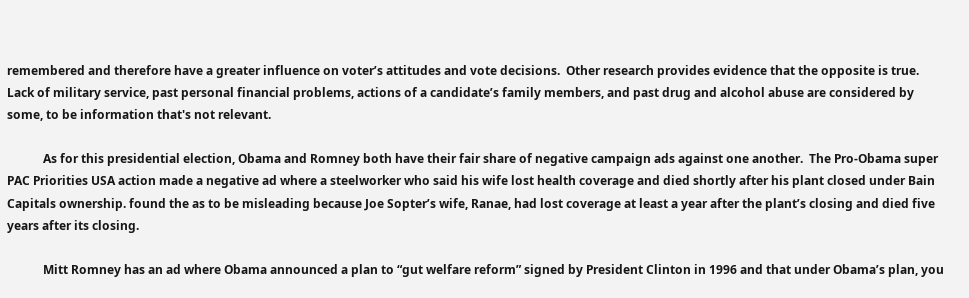remembered and therefore have a greater influence on voter’s attitudes and vote decisions.  Other research provides evidence that the opposite is true.  Lack of military service, past personal financial problems, actions of a candidate’s family members, and past drug and alcohol abuse are considered by some, to be information that's not relevant.

            As for this presidential election, Obama and Romney both have their fair share of negative campaign ads against one another.  The Pro-Obama super PAC Priorities USA action made a negative ad where a steelworker who said his wife lost health coverage and died shortly after his plant closed under Bain Capitals ownership. found the as to be misleading because Joe Sopter’s wife, Ranae, had lost coverage at least a year after the plant’s closing and died five years after its closing.

            Mitt Romney has an ad where Obama announced a plan to “gut welfare reform” signed by President Clinton in 1996 and that under Obama’s plan, you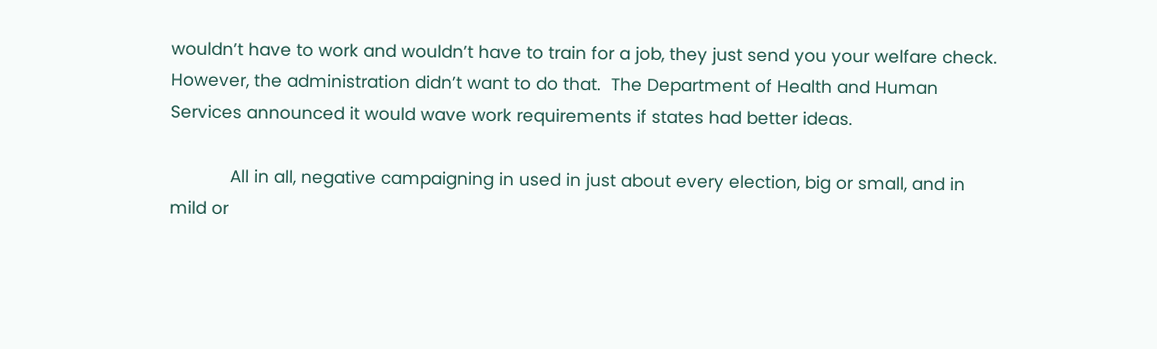wouldn’t have to work and wouldn’t have to train for a job, they just send you your welfare check.  However, the administration didn’t want to do that.  The Department of Health and Human Services announced it would wave work requirements if states had better ideas.

            All in all, negative campaigning in used in just about every election, big or small, and in mild or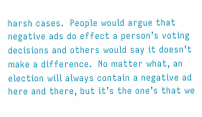harsh cases.  People would argue that negative ads do effect a person’s voting decisions and others would say it doesn’t make a difference.  No matter what, an election will always contain a negative ad here and there, but it’s the one’s that we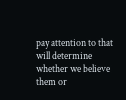pay attention to that will determine whether we believe them or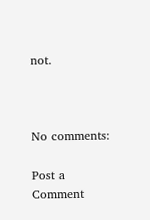not.



No comments:

Post a Comment